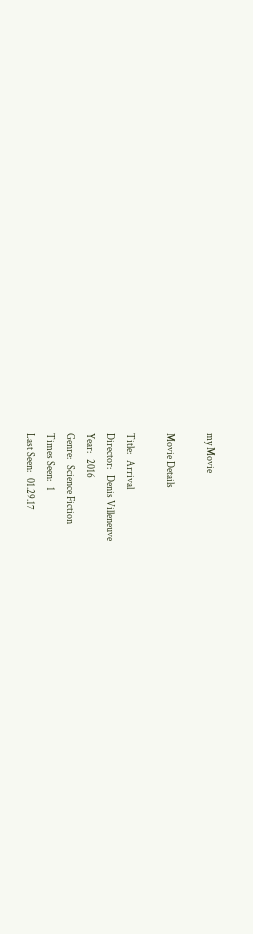my Movie

Movie Details

Title:   Arrival
Director:   Denis Villeneuve
Year:   2016
Genre:   Science Fiction
Times Seen:   1
Last Seen:   01.29.17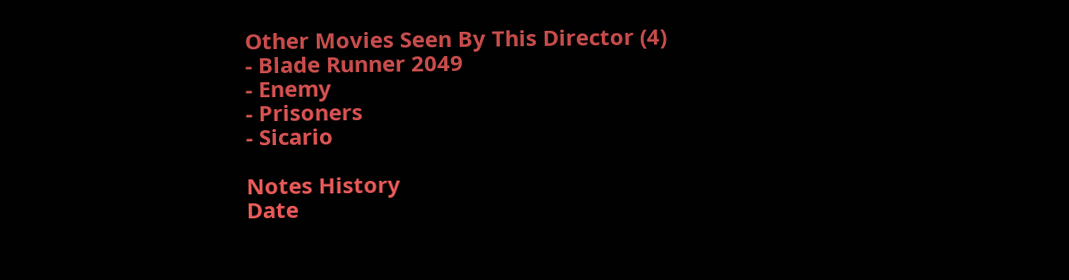Other Movies Seen By This Director (4)
- Blade Runner 2049
- Enemy
- Prisoners
- Sicario

Notes History
Date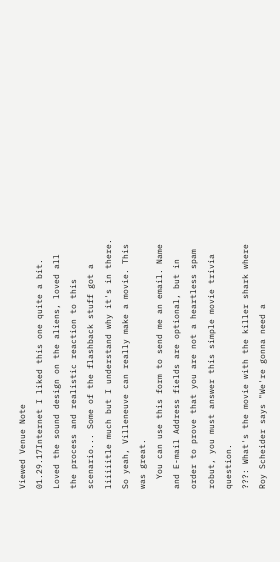Viewed Venue Note
01.29.17Internet I liked this one quite a bit. Loved the sound design on the aliens, loved all the process and realistic reaction to this scenario... Some of the flashback stuff got a liiiiitle much but I understand why it's in there. So yeah, Villeneuve can really make a movie. This was great.
  You can use this form to send me an email. Name and E-mail Address fields are optional, but in order to prove that you are not a heartless spam robut, you must answer this simple movie trivia question.
???: What's the movie with the killer shark where Roy Scheider says "We're gonna need a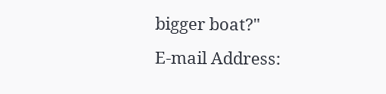bigger boat?"
E-mail Address: